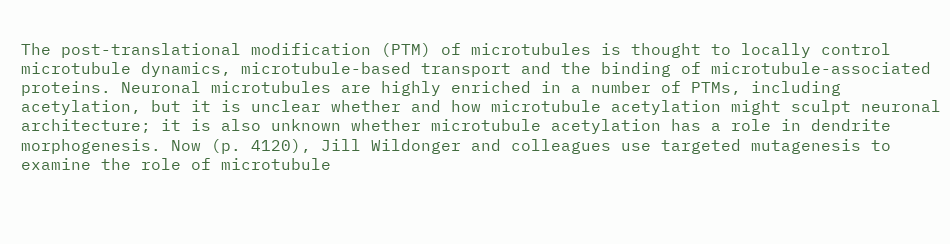The post-translational modification (PTM) of microtubules is thought to locally control microtubule dynamics, microtubule-based transport and the binding of microtubule-associated proteins. Neuronal microtubules are highly enriched in a number of PTMs, including acetylation, but it is unclear whether and how microtubule acetylation might sculpt neuronal architecture; it is also unknown whether microtubule acetylation has a role in dendrite morphogenesis. Now (p. 4120), Jill Wildonger and colleagues use targeted mutagenesis to examine the role of microtubule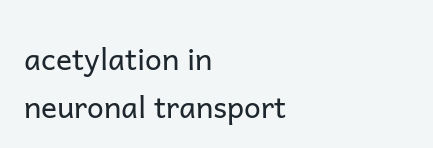acetylation in neuronal transport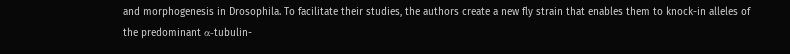and morphogenesis in Drosophila. To facilitate their studies, the authors create a new fly strain that enables them to knock-in alleles of the predominant α-tubulin-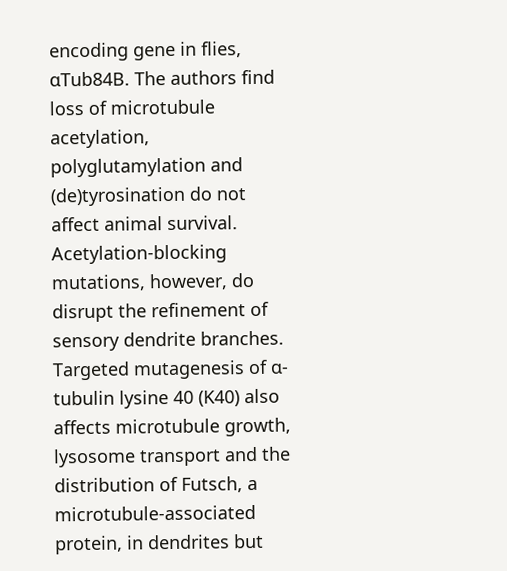encoding gene in flies, αTub84B. The authors find loss of microtubule acetylation, polyglutamylation and (de)tyrosination do not affect animal survival. Acetylation-blocking mutations, however, do disrupt the refinement of sensory dendrite branches. Targeted mutagenesis of α-tubulin lysine 40 (K40) also affects microtubule growth, lysosome transport and the distribution of Futsch, a microtubule-associated protein, in dendrites but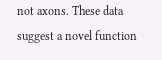not axons. These data suggest a novel function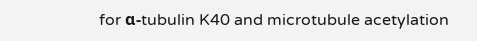for α-tubulin K40 and microtubule acetylation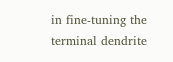in fine-tuning the terminal dendrite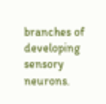branches of developing sensory neurons.